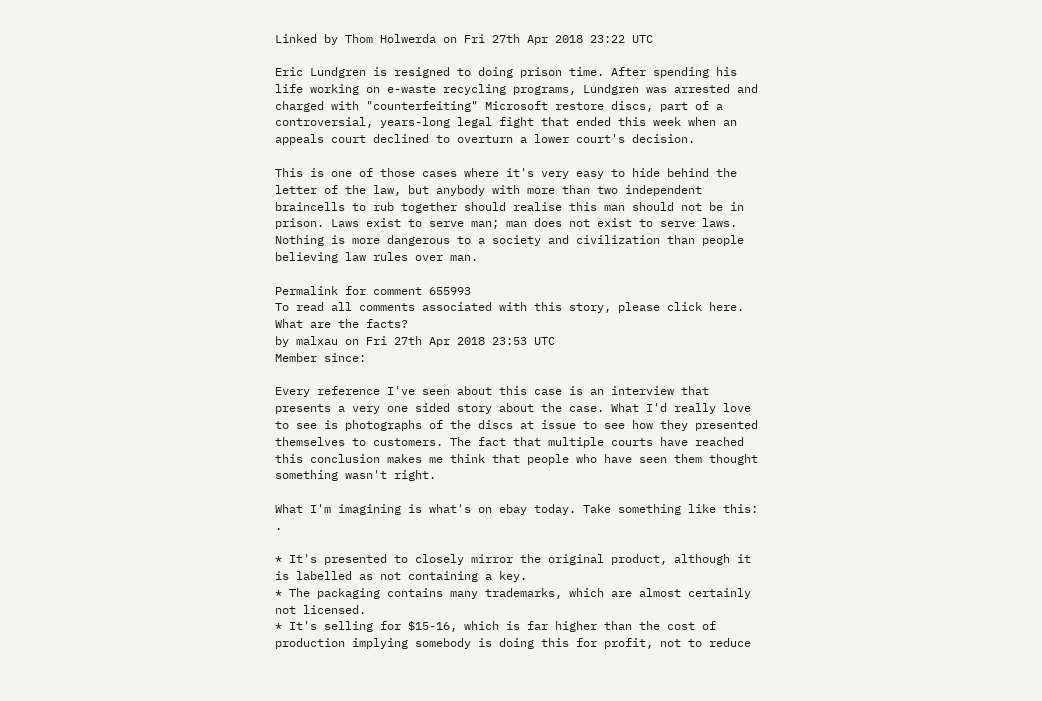Linked by Thom Holwerda on Fri 27th Apr 2018 23:22 UTC

Eric Lundgren is resigned to doing prison time. After spending his life working on e-waste recycling programs, Lundgren was arrested and charged with "counterfeiting" Microsoft restore discs, part of a controversial, years-long legal fight that ended this week when an appeals court declined to overturn a lower court's decision.

This is one of those cases where it's very easy to hide behind the letter of the law, but anybody with more than two independent braincells to rub together should realise this man should not be in prison. Laws exist to serve man; man does not exist to serve laws. Nothing is more dangerous to a society and civilization than people believing law rules over man.

Permalink for comment 655993
To read all comments associated with this story, please click here.
What are the facts?
by malxau on Fri 27th Apr 2018 23:53 UTC
Member since:

Every reference I've seen about this case is an interview that presents a very one sided story about the case. What I'd really love to see is photographs of the discs at issue to see how they presented themselves to customers. The fact that multiple courts have reached this conclusion makes me think that people who have seen them thought something wasn't right.

What I'm imagining is what's on ebay today. Take something like this: .

* It's presented to closely mirror the original product, although it is labelled as not containing a key.
* The packaging contains many trademarks, which are almost certainly not licensed.
* It's selling for $15-16, which is far higher than the cost of production implying somebody is doing this for profit, not to reduce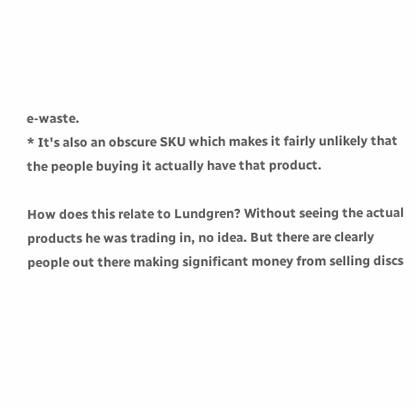e-waste.
* It's also an obscure SKU which makes it fairly unlikely that the people buying it actually have that product.

How does this relate to Lundgren? Without seeing the actual products he was trading in, no idea. But there are clearly people out there making significant money from selling discs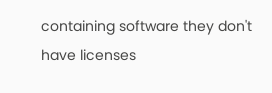containing software they don't have licenses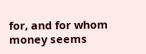for, and for whom money seems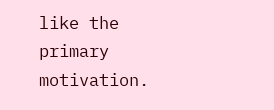like the primary motivation.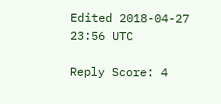Edited 2018-04-27 23:56 UTC

Reply Score: 4